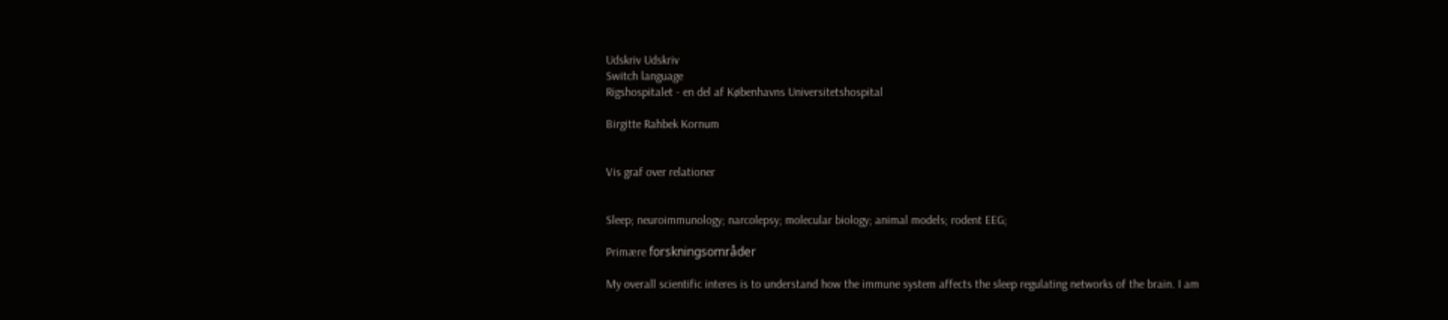Udskriv Udskriv
Switch language
Rigshospitalet - en del af Københavns Universitetshospital

Birgitte Rahbek Kornum


Vis graf over relationer


Sleep; neuroimmunology; narcolepsy; molecular biology; animal models; rodent EEG;

Primære forskningsområder

My overall scientific interes is to understand how the immune system affects the sleep regulating networks of the brain. I am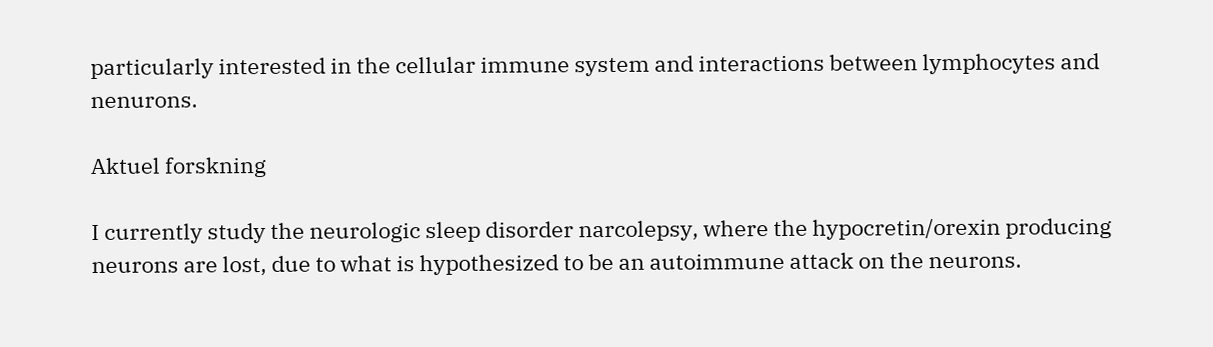particularly interested in the cellular immune system and interactions between lymphocytes and nenurons.

Aktuel forskning

I currently study the neurologic sleep disorder narcolepsy, where the hypocretin/orexin producing neurons are lost, due to what is hypothesized to be an autoimmune attack on the neurons.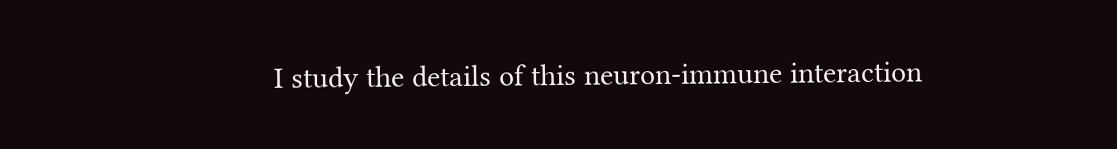I study the details of this neuron-immune interaction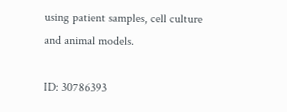using patient samples, cell culture and animal models.

ID: 30786393